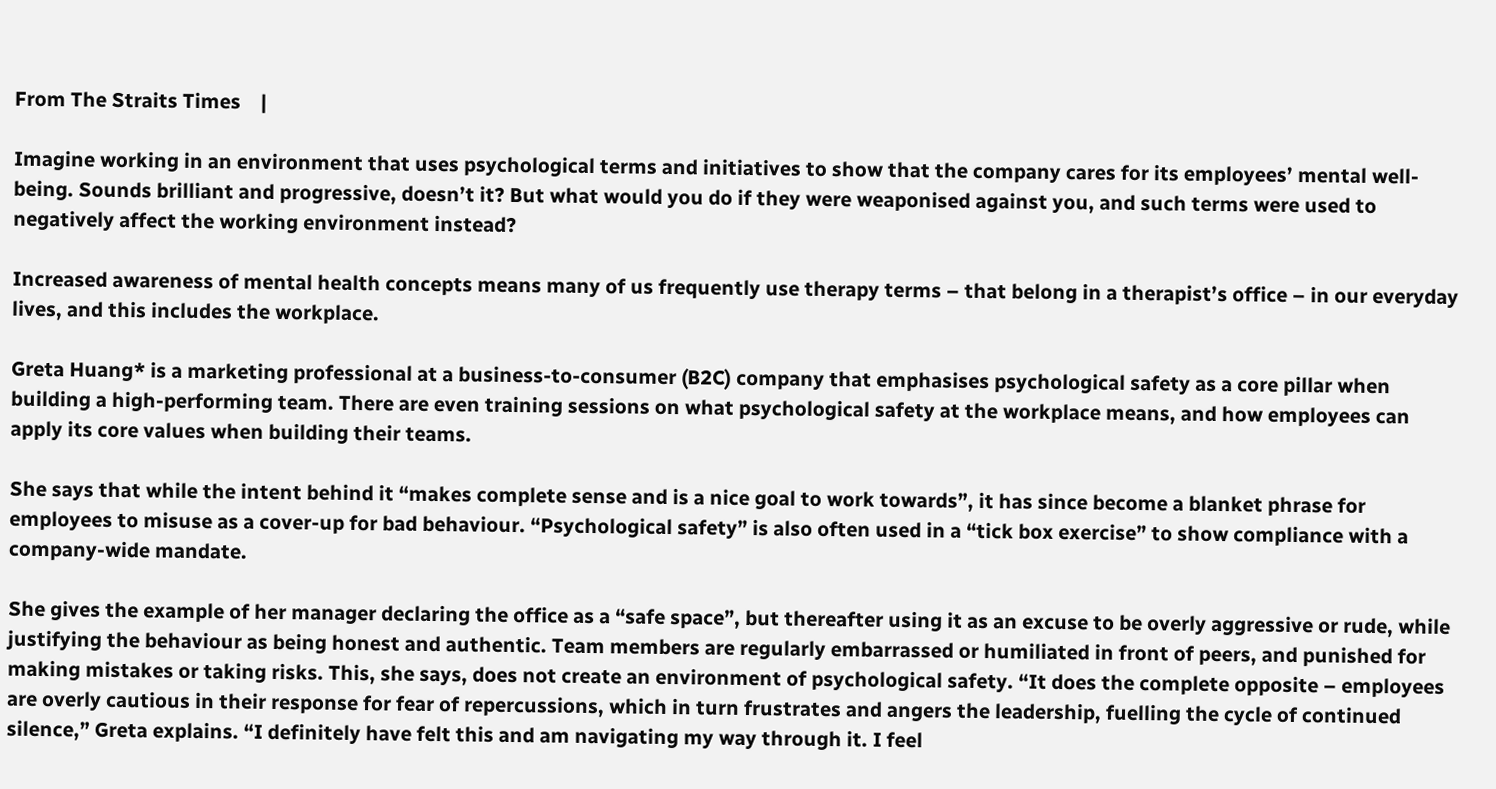From The Straits Times    |

Imagine working in an environment that uses psychological terms and initiatives to show that the company cares for its employees’ mental well-being. Sounds brilliant and progressive, doesn’t it? But what would you do if they were weaponised against you, and such terms were used to negatively affect the working environment instead?

Increased awareness of mental health concepts means many of us frequently use therapy terms – that belong in a therapist’s office – in our everyday lives, and this includes the workplace.

Greta Huang* is a marketing professional at a business-to-consumer (B2C) company that emphasises psychological safety as a core pillar when building a high-performing team. There are even training sessions on what psychological safety at the workplace means, and how employees can apply its core values when building their teams.

She says that while the intent behind it “makes complete sense and is a nice goal to work towards”, it has since become a blanket phrase for employees to misuse as a cover-up for bad behaviour. “Psychological safety” is also often used in a “tick box exercise” to show compliance with a company-wide mandate.

She gives the example of her manager declaring the office as a “safe space”, but thereafter using it as an excuse to be overly aggressive or rude, while justifying the behaviour as being honest and authentic. Team members are regularly embarrassed or humiliated in front of peers, and punished for making mistakes or taking risks. This, she says, does not create an environment of psychological safety. “It does the complete opposite – employees are overly cautious in their response for fear of repercussions, which in turn frustrates and angers the leadership, fuelling the cycle of continued silence,” Greta explains. “I definitely have felt this and am navigating my way through it. I feel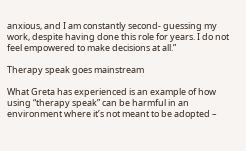anxious, and I am constantly second- guessing my work, despite having done this role for years. I do not feel empowered to make decisions at all.”

Therapy speak goes mainstream

What Greta has experienced is an example of how using “therapy speak” can be harmful in an environment where it’s not meant to be adopted –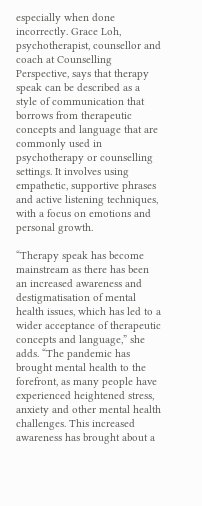especially when done incorrectly. Grace Loh, psychotherapist, counsellor and coach at Counselling Perspective, says that therapy speak can be described as a style of communication that borrows from therapeutic concepts and language that are commonly used in psychotherapy or counselling settings. It involves using empathetic, supportive phrases and active listening techniques, with a focus on emotions and personal growth.

“Therapy speak has become mainstream as there has been an increased awareness and destigmatisation of mental health issues, which has led to a wider acceptance of therapeutic concepts and language,” she adds. “The pandemic has brought mental health to the forefront, as many people have experienced heightened stress, anxiety and other mental health challenges. This increased awareness has brought about a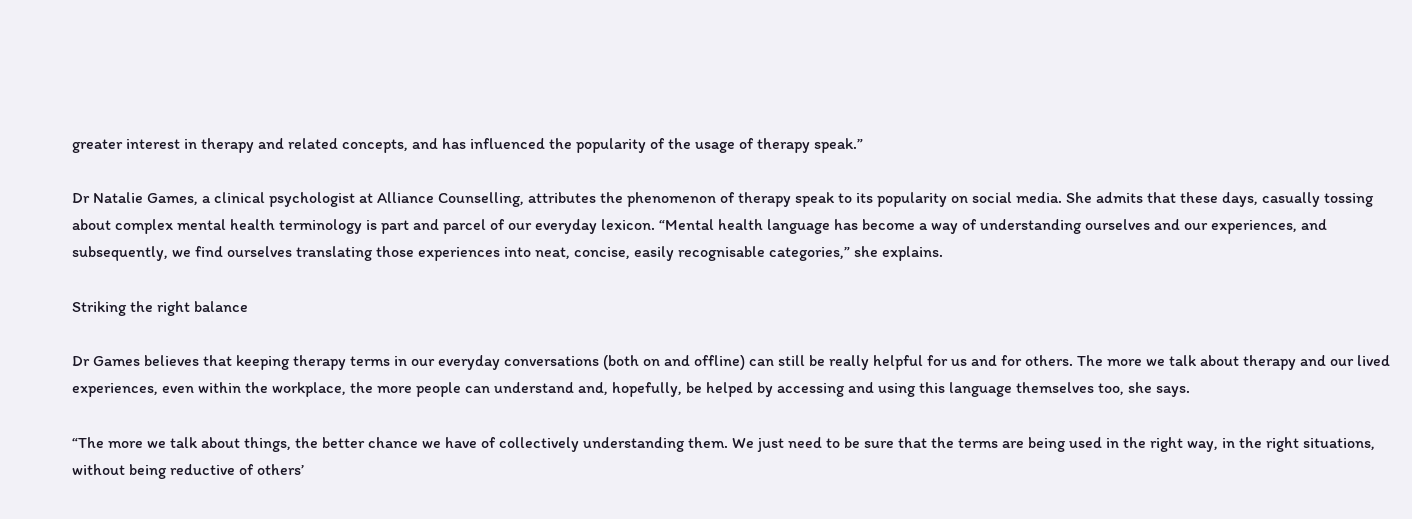greater interest in therapy and related concepts, and has influenced the popularity of the usage of therapy speak.”

Dr Natalie Games, a clinical psychologist at Alliance Counselling, attributes the phenomenon of therapy speak to its popularity on social media. She admits that these days, casually tossing about complex mental health terminology is part and parcel of our everyday lexicon. “Mental health language has become a way of understanding ourselves and our experiences, and subsequently, we find ourselves translating those experiences into neat, concise, easily recognisable categories,” she explains.

Striking the right balance

Dr Games believes that keeping therapy terms in our everyday conversations (both on and offline) can still be really helpful for us and for others. The more we talk about therapy and our lived experiences, even within the workplace, the more people can understand and, hopefully, be helped by accessing and using this language themselves too, she says.

“The more we talk about things, the better chance we have of collectively understanding them. We just need to be sure that the terms are being used in the right way, in the right situations, without being reductive of others’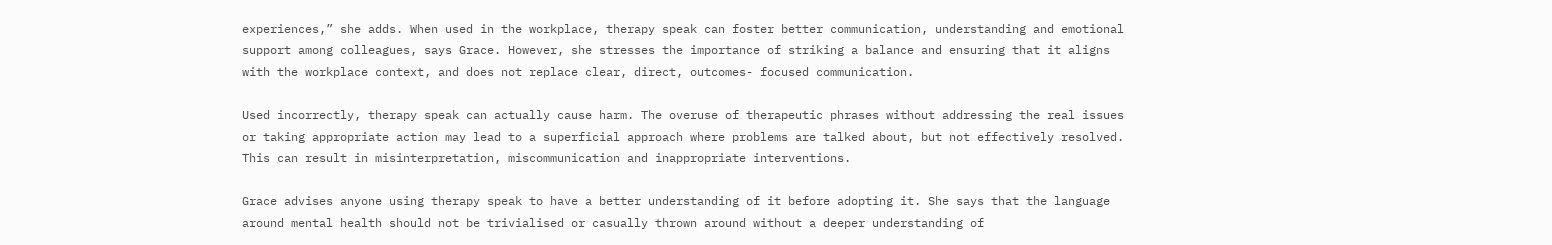experiences,” she adds. When used in the workplace, therapy speak can foster better communication, understanding and emotional support among colleagues, says Grace. However, she stresses the importance of striking a balance and ensuring that it aligns with the workplace context, and does not replace clear, direct, outcomes- focused communication.

Used incorrectly, therapy speak can actually cause harm. The overuse of therapeutic phrases without addressing the real issues or taking appropriate action may lead to a superficial approach where problems are talked about, but not effectively resolved. This can result in misinterpretation, miscommunication and inappropriate interventions.

Grace advises anyone using therapy speak to have a better understanding of it before adopting it. She says that the language around mental health should not be trivialised or casually thrown around without a deeper understanding of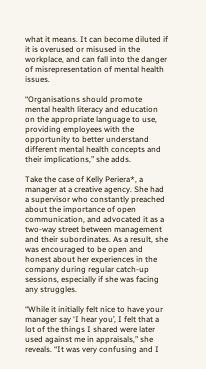what it means. It can become diluted if it is overused or misused in the workplace, and can fall into the danger of misrepresentation of mental health issues.

“Organisations should promote mental health literacy and education on the appropriate language to use, providing employees with the opportunity to better understand different mental health concepts and their implications,” she adds.

Take the case of Kelly Periera*, a manager at a creative agency. She had a supervisor who constantly preached about the importance of open communication, and advocated it as a two-way street between management and their subordinates. As a result, she was encouraged to be open and honest about her experiences in the company during regular catch-up sessions, especially if she was facing any struggles.

“While it initially felt nice to have your manager say ‘I hear you’, I felt that a lot of the things I shared were later used against me in appraisals,” she reveals. “It was very confusing and I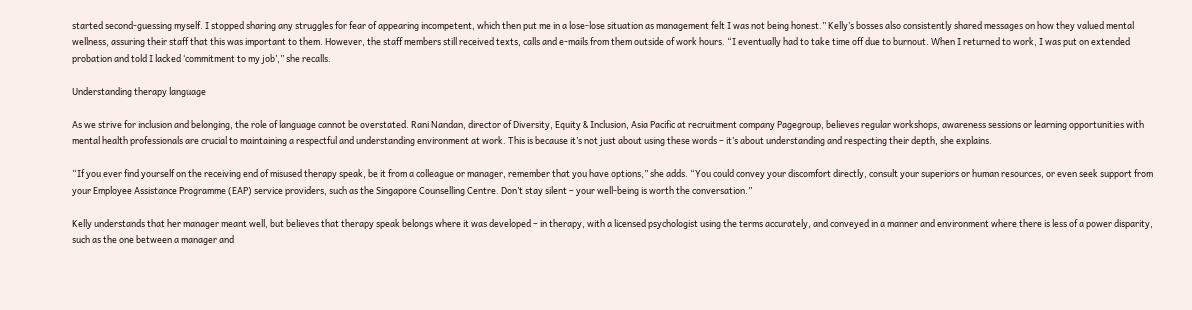started second-guessing myself. I stopped sharing any struggles for fear of appearing incompetent, which then put me in a lose-lose situation as management felt I was not being honest.” Kelly’s bosses also consistently shared messages on how they valued mental wellness, assuring their staff that this was important to them. However, the staff members still received texts, calls and e-mails from them outside of work hours. “I eventually had to take time off due to burnout. When I returned to work, I was put on extended probation and told I lacked ‘commitment to my job’,” she recalls.

Understanding therapy language

As we strive for inclusion and belonging, the role of language cannot be overstated. Rani Nandan, director of Diversity, Equity & Inclusion, Asia Pacific at recruitment company Pagegroup, believes regular workshops, awareness sessions or learning opportunities with mental health professionals are crucial to maintaining a respectful and understanding environment at work. This is because it’s not just about using these words – it’s about understanding and respecting their depth, she explains.

“If you ever find yourself on the receiving end of misused therapy speak, be it from a colleague or manager, remember that you have options,” she adds. “You could convey your discomfort directly, consult your superiors or human resources, or even seek support from your Employee Assistance Programme (EAP) service providers, such as the Singapore Counselling Centre. Don’t stay silent – your well-being is worth the conversation.”

Kelly understands that her manager meant well, but believes that therapy speak belongs where it was developed – in therapy, with a licensed psychologist using the terms accurately, and conveyed in a manner and environment where there is less of a power disparity, such as the one between a manager and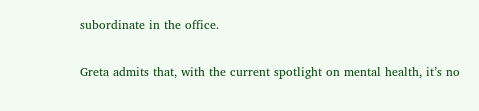subordinate in the office.

Greta admits that, with the current spotlight on mental health, it’s no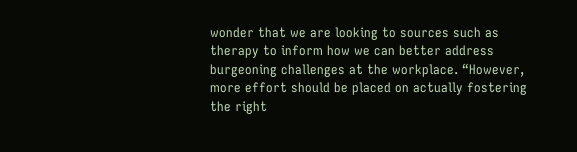wonder that we are looking to sources such as therapy to inform how we can better address burgeoning challenges at the workplace. “However, more effort should be placed on actually fostering the right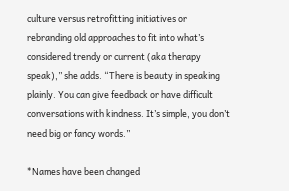culture versus retrofitting initiatives or rebranding old approaches to fit into what’s considered trendy or current (aka therapy speak),” she adds. “There is beauty in speaking plainly. You can give feedback or have difficult conversations with kindness. It’s simple, you don’t need big or fancy words.”

*Names have been changed